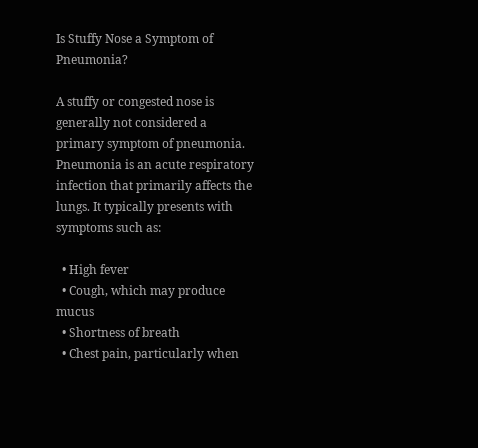Is Stuffy Nose a Symptom of Pneumonia?

A stuffy or congested nose is generally not considered a primary symptom of pneumonia. Pneumonia is an acute respiratory infection that primarily affects the lungs. It typically presents with symptoms such as:

  • High fever
  • Cough, which may produce mucus
  • Shortness of breath
  • Chest pain, particularly when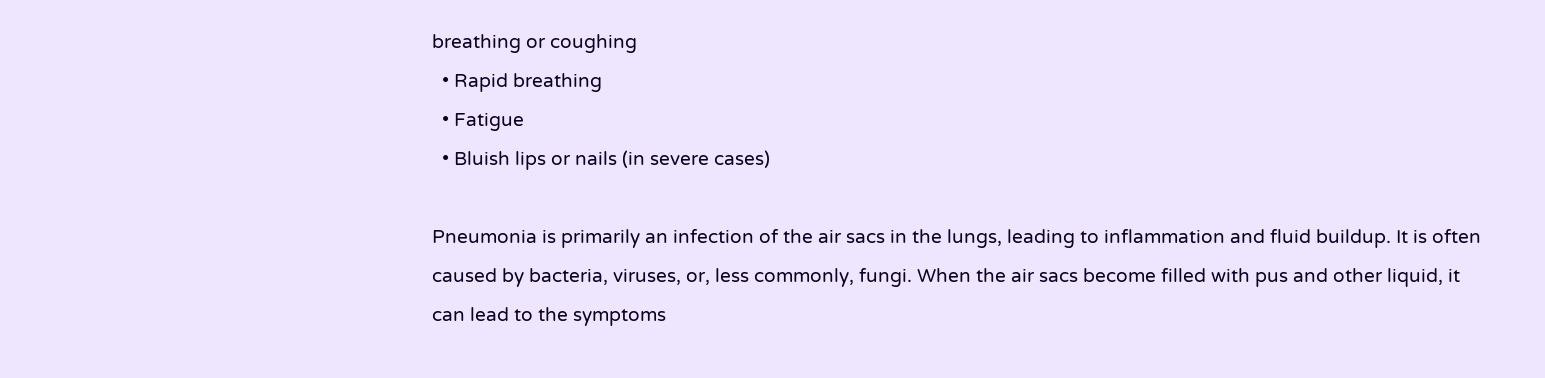breathing or coughing
  • Rapid breathing
  • Fatigue
  • Bluish lips or nails (in severe cases)

Pneumonia is primarily an infection of the air sacs in the lungs, leading to inflammation and fluid buildup. It is often caused by bacteria, viruses, or, less commonly, fungi. When the air sacs become filled with pus and other liquid, it can lead to the symptoms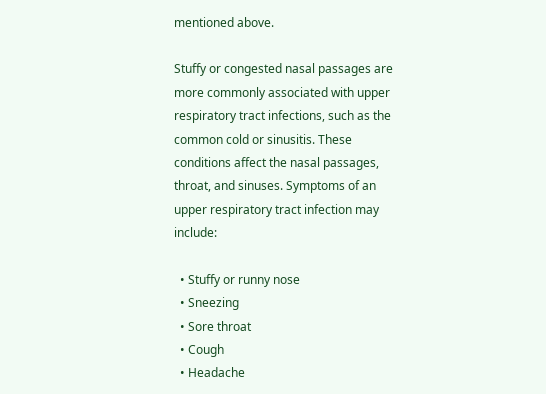mentioned above.

Stuffy or congested nasal passages are more commonly associated with upper respiratory tract infections, such as the common cold or sinusitis. These conditions affect the nasal passages, throat, and sinuses. Symptoms of an upper respiratory tract infection may include:

  • Stuffy or runny nose
  • Sneezing
  • Sore throat
  • Cough
  • Headache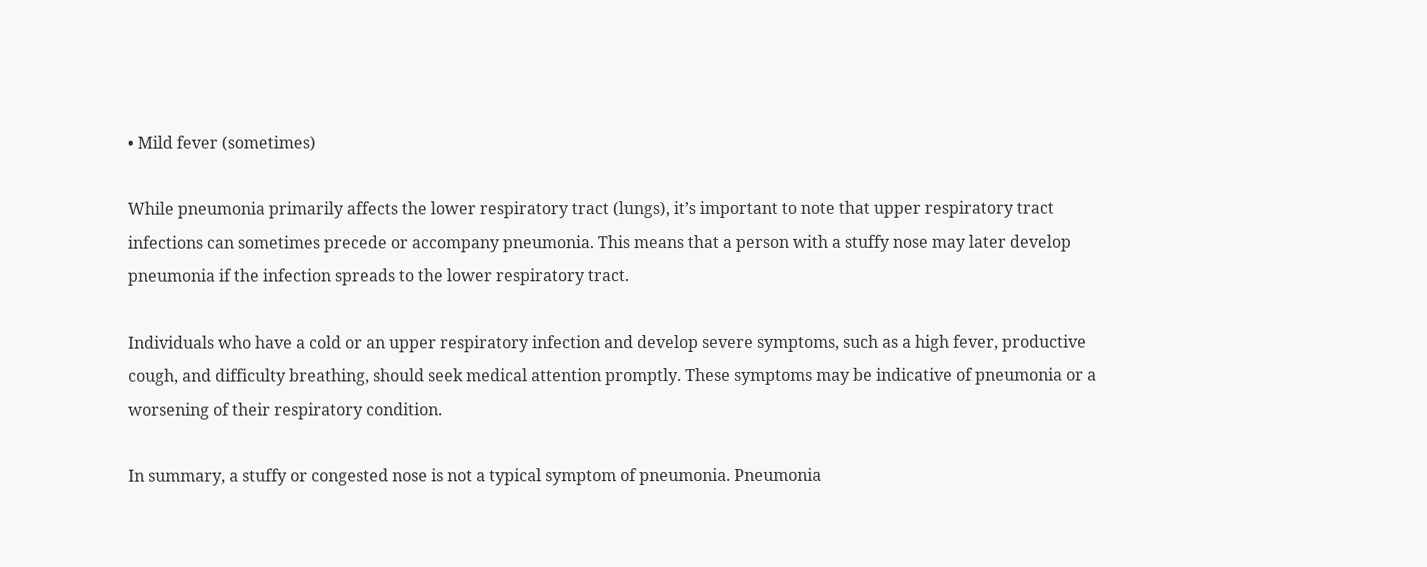• Mild fever (sometimes)

While pneumonia primarily affects the lower respiratory tract (lungs), it’s important to note that upper respiratory tract infections can sometimes precede or accompany pneumonia. This means that a person with a stuffy nose may later develop pneumonia if the infection spreads to the lower respiratory tract.

Individuals who have a cold or an upper respiratory infection and develop severe symptoms, such as a high fever, productive cough, and difficulty breathing, should seek medical attention promptly. These symptoms may be indicative of pneumonia or a worsening of their respiratory condition.

In summary, a stuffy or congested nose is not a typical symptom of pneumonia. Pneumonia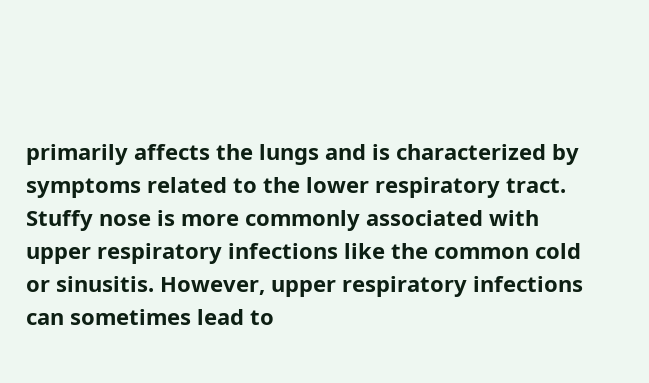primarily affects the lungs and is characterized by symptoms related to the lower respiratory tract. Stuffy nose is more commonly associated with upper respiratory infections like the common cold or sinusitis. However, upper respiratory infections can sometimes lead to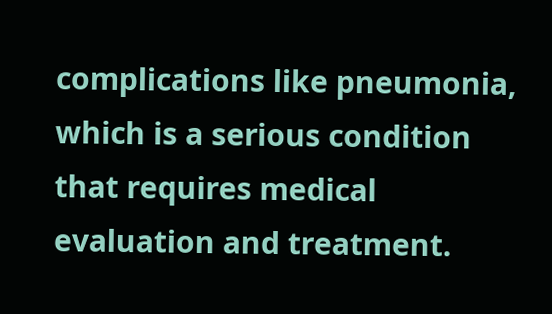complications like pneumonia, which is a serious condition that requires medical evaluation and treatment.